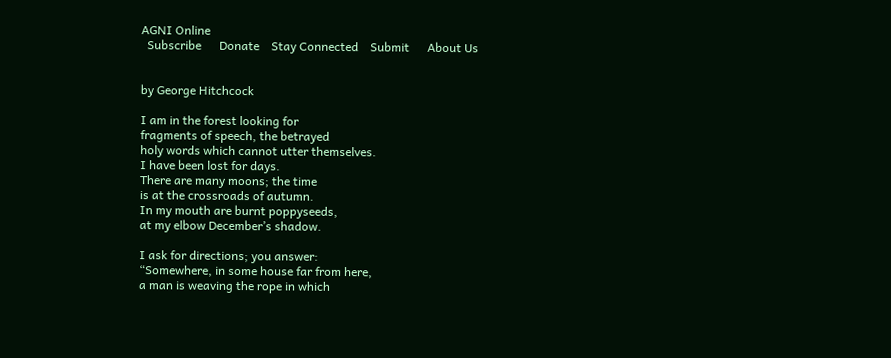AGNI Online
  Subscribe      Donate    Stay Connected    Submit      About Us


by George Hitchcock

I am in the forest looking for
fragments of speech, the betrayed
holy words which cannot utter themselves.
I have been lost for days.
There are many moons; the time
is at the crossroads of autumn.
In my mouth are burnt poppyseeds,
at my elbow December’s shadow.

I ask for directions; you answer:
“Somewhere, in some house far from here,
a man is weaving the rope in which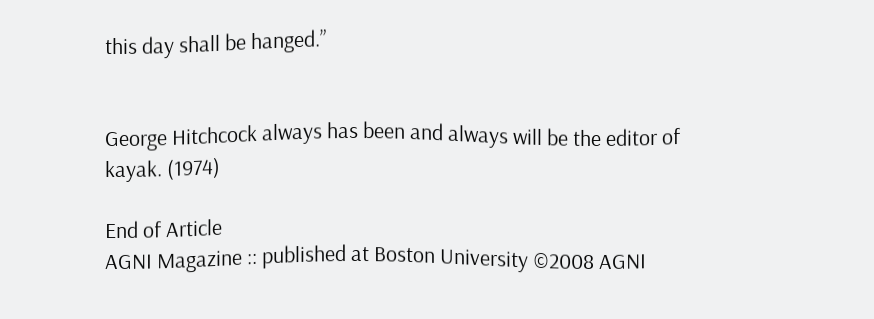this day shall be hanged.”


George Hitchcock always has been and always will be the editor of kayak. (1974)

End of Article
AGNI Magazine :: published at Boston University ©2008 AGNI